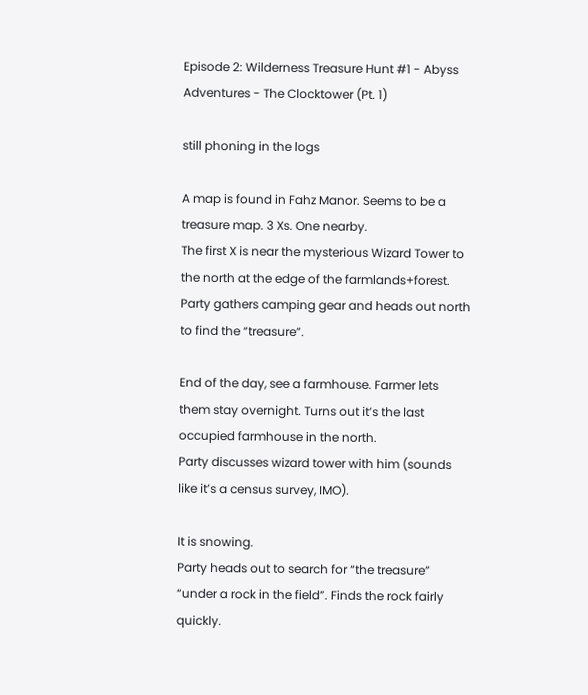Episode 2: Wilderness Treasure Hunt #1 - Abyss Adventures - The Clocktower (Pt. 1)

still phoning in the logs

A map is found in Fahz Manor. Seems to be a treasure map. 3 Xs. One nearby.
The first X is near the mysterious Wizard Tower to the north at the edge of the farmlands+forest.
Party gathers camping gear and heads out north to find the “treasure”.

End of the day, see a farmhouse. Farmer lets them stay overnight. Turns out it’s the last occupied farmhouse in the north.
Party discusses wizard tower with him (sounds like it’s a census survey, IMO).

It is snowing.
Party heads out to search for “the treasure” “under a rock in the field”. Finds the rock fairly quickly.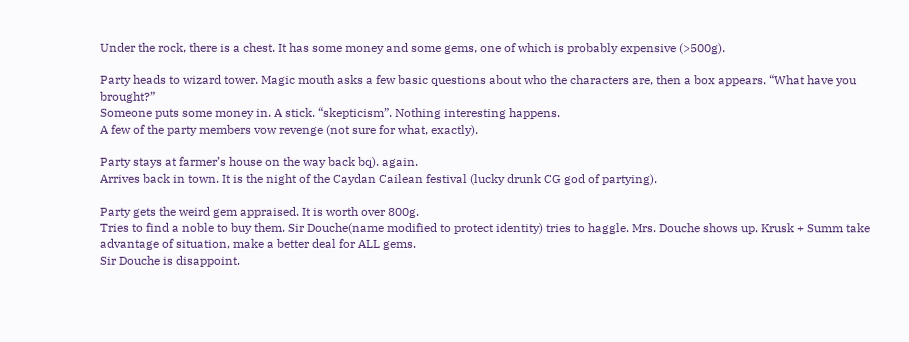Under the rock, there is a chest. It has some money and some gems, one of which is probably expensive (>500g).

Party heads to wizard tower. Magic mouth asks a few basic questions about who the characters are, then a box appears. “What have you brought?”
Someone puts some money in. A stick. “skepticism”. Nothing interesting happens.
A few of the party members vow revenge (not sure for what, exactly).

Party stays at farmer’s house on the way back bq). again.
Arrives back in town. It is the night of the Caydan Cailean festival (lucky drunk CG god of partying).

Party gets the weird gem appraised. It is worth over 800g.
Tries to find a noble to buy them. Sir Douche(name modified to protect identity) tries to haggle. Mrs. Douche shows up. Krusk + Summ take advantage of situation, make a better deal for ALL gems.
Sir Douche is disappoint.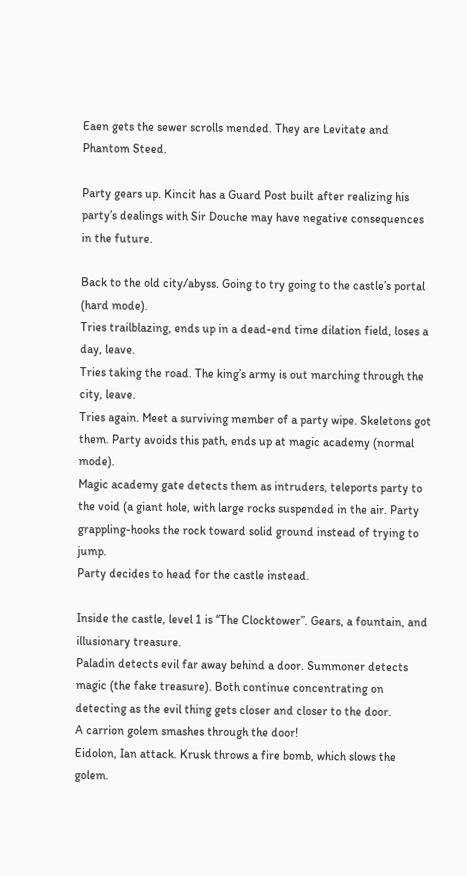Eaen gets the sewer scrolls mended. They are Levitate and Phantom Steed.

Party gears up. Kincit has a Guard Post built after realizing his party’s dealings with Sir Douche may have negative consequences in the future.

Back to the old city/abyss. Going to try going to the castle’s portal (hard mode).
Tries trailblazing, ends up in a dead-end time dilation field, loses a day, leave.
Tries taking the road. The king’s army is out marching through the city, leave.
Tries again. Meet a surviving member of a party wipe. Skeletons got them. Party avoids this path, ends up at magic academy (normal mode).
Magic academy gate detects them as intruders, teleports party to the void (a giant hole, with large rocks suspended in the air. Party grappling-hooks the rock toward solid ground instead of trying to jump.
Party decides to head for the castle instead.

Inside the castle, level 1 is “The Clocktower”. Gears, a fountain, and illusionary treasure.
Paladin detects evil far away behind a door. Summoner detects magic (the fake treasure). Both continue concentrating on detecting as the evil thing gets closer and closer to the door.
A carrion golem smashes through the door!
Eidolon, Ian attack. Krusk throws a fire bomb, which slows the golem.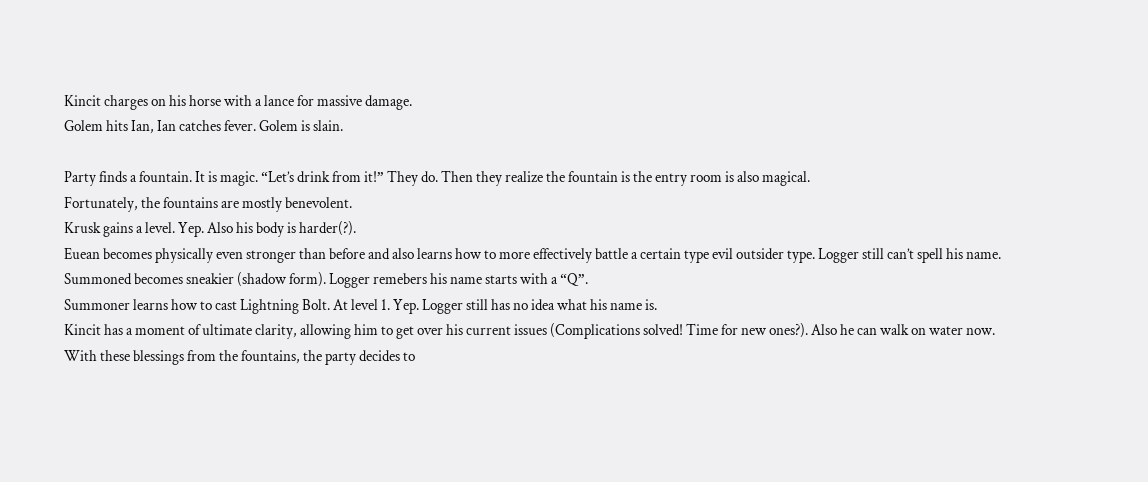Kincit charges on his horse with a lance for massive damage.
Golem hits Ian, Ian catches fever. Golem is slain.

Party finds a fountain. It is magic. “Let’s drink from it!” They do. Then they realize the fountain is the entry room is also magical.
Fortunately, the fountains are mostly benevolent.
Krusk gains a level. Yep. Also his body is harder(?).
Euean becomes physically even stronger than before and also learns how to more effectively battle a certain type evil outsider type. Logger still can’t spell his name.
Summoned becomes sneakier (shadow form). Logger remebers his name starts with a “Q”.
Summoner learns how to cast Lightning Bolt. At level 1. Yep. Logger still has no idea what his name is.
Kincit has a moment of ultimate clarity, allowing him to get over his current issues (Complications solved! Time for new ones?). Also he can walk on water now.
With these blessings from the fountains, the party decides to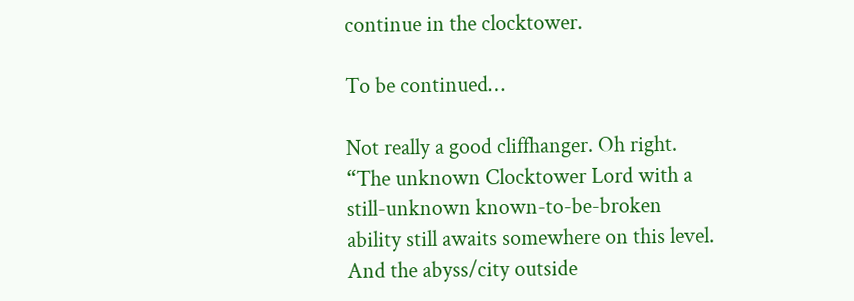continue in the clocktower.

To be continued…

Not really a good cliffhanger. Oh right.
“The unknown Clocktower Lord with a still-unknown known-to-be-broken ability still awaits somewhere on this level. And the abyss/city outside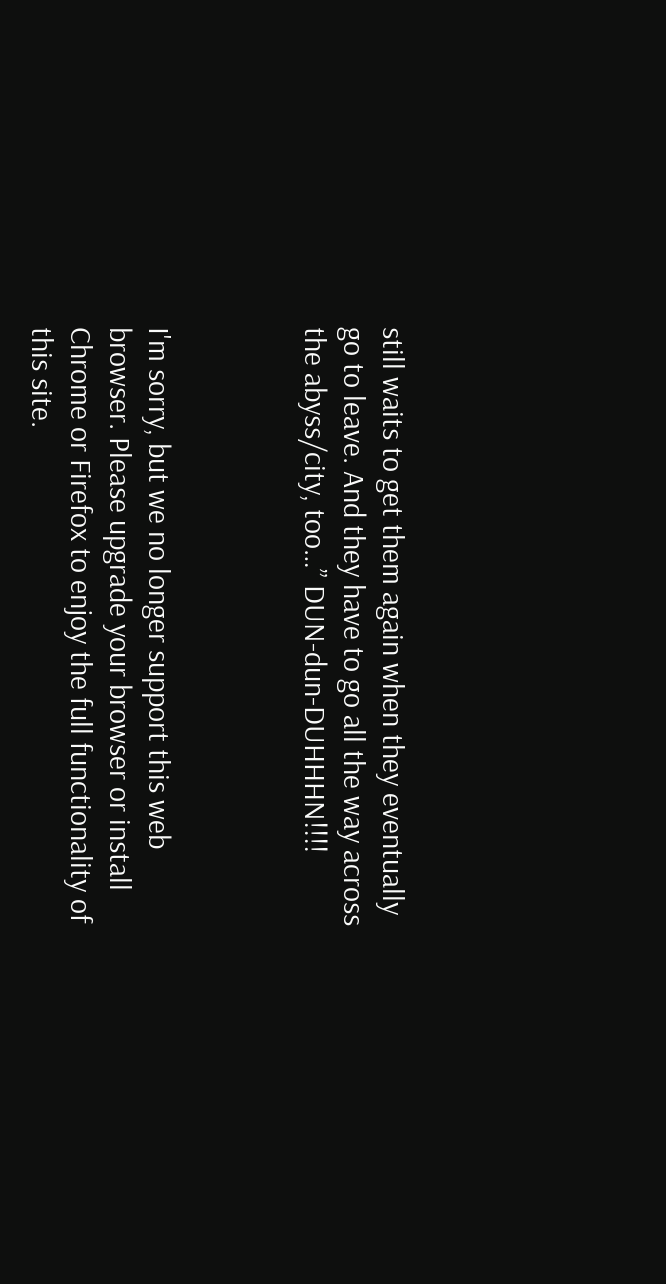still waits to get them again when they eventually go to leave. And they have to go all the way across the abyss/city, too…” DUN-dun-DUHHHN!!!!



I'm sorry, but we no longer support this web browser. Please upgrade your browser or install Chrome or Firefox to enjoy the full functionality of this site.